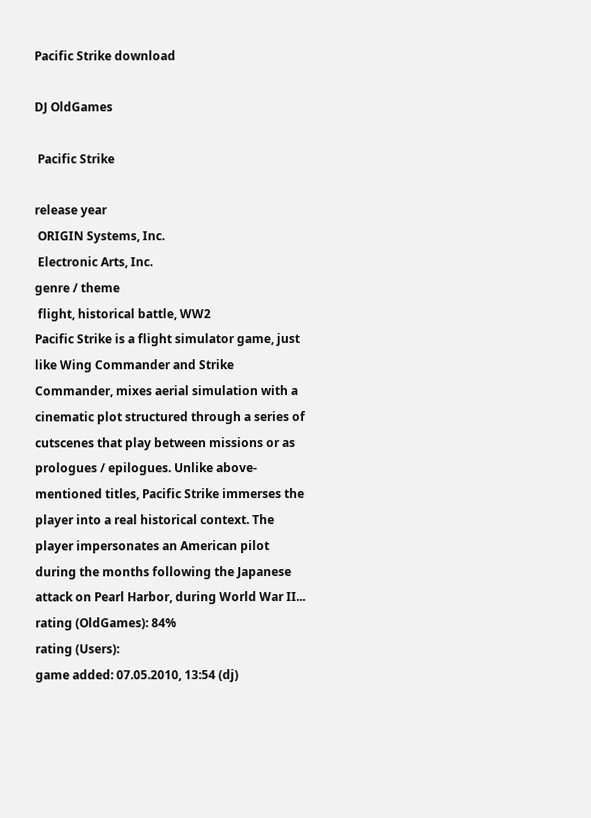Pacific Strike download

DJ OldGames

 Pacific Strike

release year
 ORIGIN Systems, Inc.
 Electronic Arts, Inc.
genre / theme
 flight, historical battle, WW2
Pacific Strike is a flight simulator game, just like Wing Commander and Strike Commander, mixes aerial simulation with a cinematic plot structured through a series of cutscenes that play between missions or as prologues / epilogues. Unlike above-mentioned titles, Pacific Strike immerses the player into a real historical context. The player impersonates an American pilot during the months following the Japanese attack on Pearl Harbor, during World War II...
rating (OldGames): 84%
rating (Users):
game added: 07.05.2010, 13:54 (dj)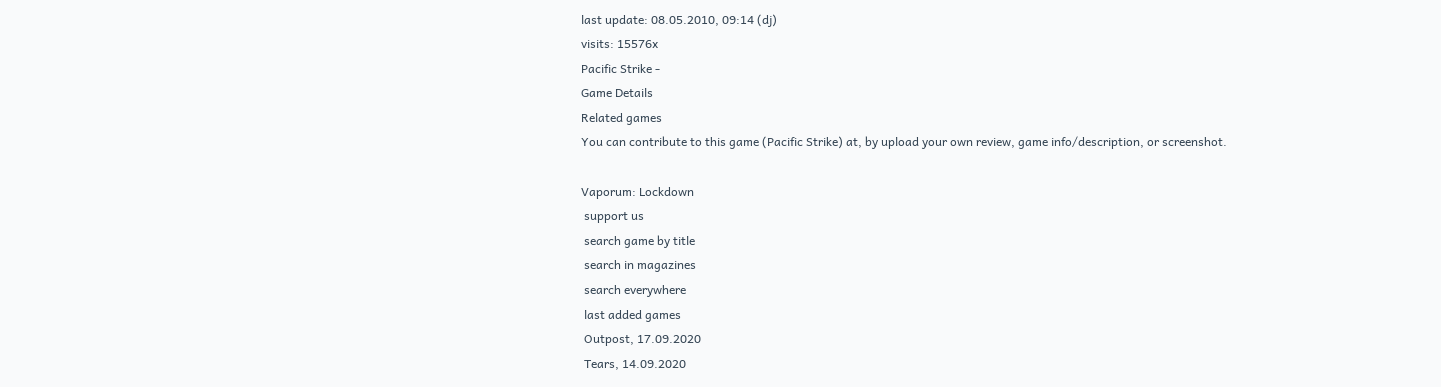last update: 08.05.2010, 09:14 (dj)
visits: 15576x
Pacific Strike -
Game Details
Related games
You can contribute to this game (Pacific Strike) at, by upload your own review, game info/description, or screenshot.

Vaporum: Lockdown
 support us
 search game by title
 search in magazines
 search everywhere
 last added games
 Outpost, 17.09.2020
 Tears, 14.09.2020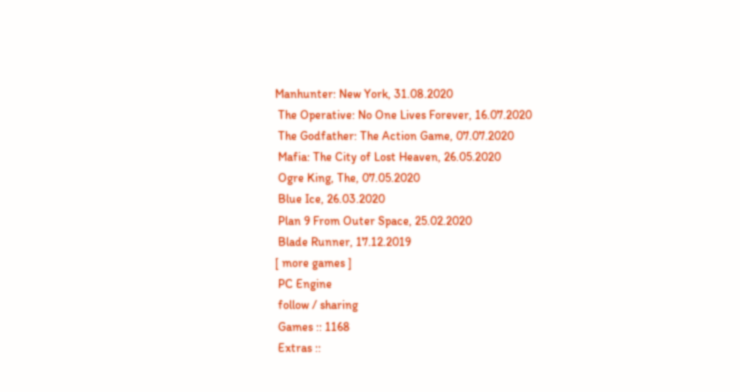Manhunter: New York, 31.08.2020
 The Operative: No One Lives Forever, 16.07.2020
 The Godfather: The Action Game, 07.07.2020
 Mafia: The City of Lost Heaven, 26.05.2020
 Ogre King, The, 07.05.2020
 Blue Ice, 26.03.2020
 Plan 9 From Outer Space, 25.02.2020
 Blade Runner, 17.12.2019
[ more games ]
 PC Engine
 follow / sharing
 Games :: 1168
 Extras ::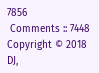7856
 Comments :: 7448
Copyright © 2018 DJ,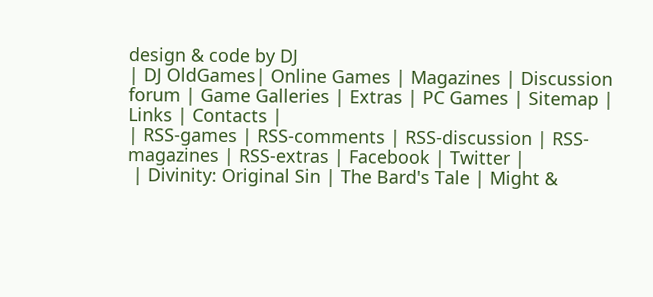design & code by DJ
| DJ OldGames| Online Games | Magazines | Discussion forum | Game Galleries | Extras | PC Games | Sitemap | Links | Contacts |
| RSS-games | RSS-comments | RSS-discussion | RSS-magazines | RSS-extras | Facebook | Twitter |
 | Divinity: Original Sin | The Bard's Tale | Might &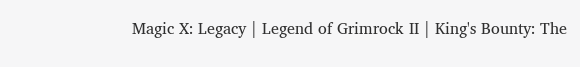Magic X: Legacy | Legend of Grimrock II | King's Bounty: The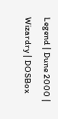Legend | Dune 2000 | Wizardry | DOSBox